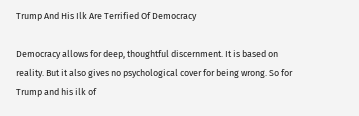Trump And His Ilk Are Terrified Of Democracy

Democracy allows for deep, thoughtful discernment. It is based on reality. But it also gives no psychological cover for being wrong. So for Trump and his ilk of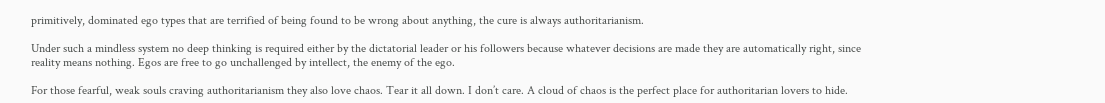primitively, dominated ego types that are terrified of being found to be wrong about anything, the cure is always authoritarianism.

Under such a mindless system no deep thinking is required either by the dictatorial leader or his followers because whatever decisions are made they are automatically right, since reality means nothing. Egos are free to go unchallenged by intellect, the enemy of the ego.

For those fearful, weak souls craving authoritarianism they also love chaos. Tear it all down. I don’t care. A cloud of chaos is the perfect place for authoritarian lovers to hide.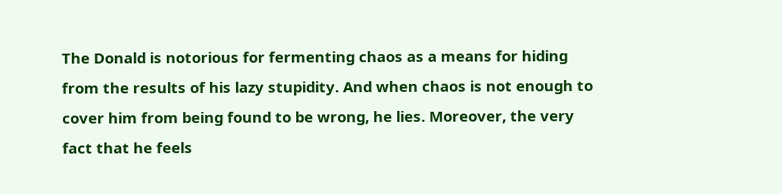The Donald is notorious for fermenting chaos as a means for hiding from the results of his lazy stupidity. And when chaos is not enough to cover him from being found to be wrong, he lies. Moreover, the very fact that he feels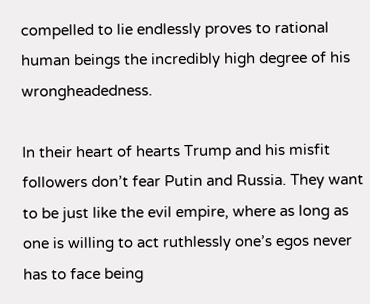compelled to lie endlessly proves to rational human beings the incredibly high degree of his wrongheadedness.

In their heart of hearts Trump and his misfit followers don’t fear Putin and Russia. They want to be just like the evil empire, where as long as one is willing to act ruthlessly one’s egos never has to face being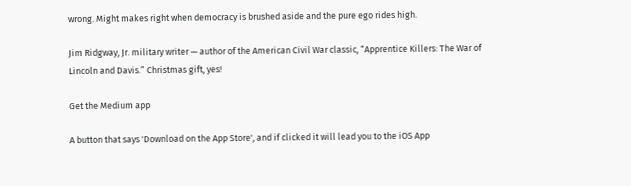wrong. Might makes right when democracy is brushed aside and the pure ego rides high.

Jim Ridgway, Jr. military writer — author of the American Civil War classic, “Apprentice Killers: The War of Lincoln and Davis.” Christmas gift, yes!

Get the Medium app

A button that says 'Download on the App Store', and if clicked it will lead you to the iOS App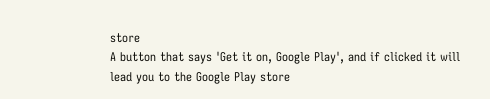store
A button that says 'Get it on, Google Play', and if clicked it will lead you to the Google Play store